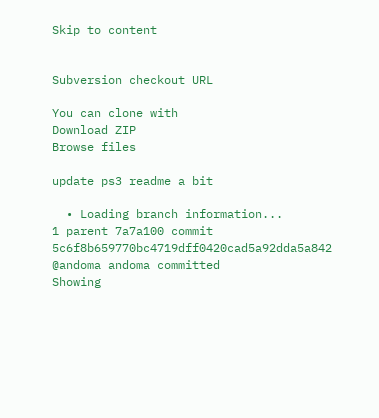Skip to content


Subversion checkout URL

You can clone with
Download ZIP
Browse files

update ps3 readme a bit

  • Loading branch information...
1 parent 7a7a100 commit 5c6f8b659770bc4719dff0420cad5a92dda5a842 @andoma andoma committed
Showing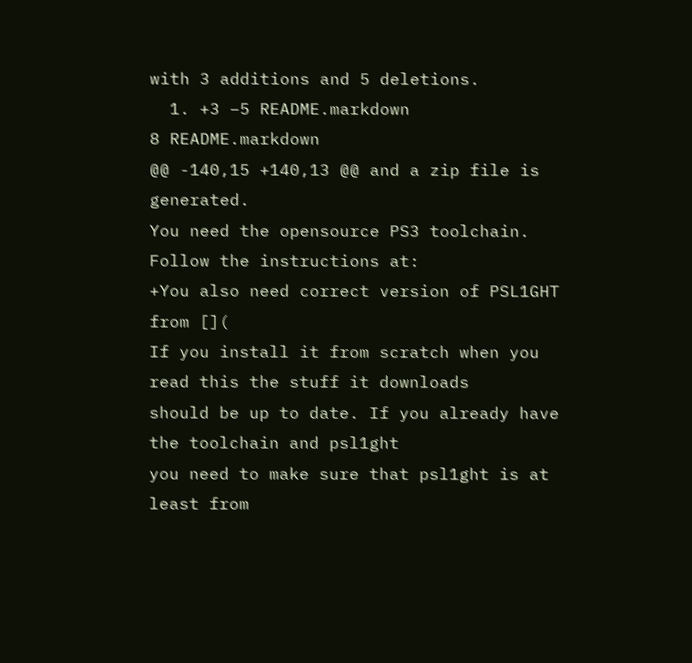with 3 additions and 5 deletions.
  1. +3 −5 README.markdown
8 README.markdown
@@ -140,15 +140,13 @@ and a zip file is generated.
You need the opensource PS3 toolchain. Follow the instructions at:
+You also need correct version of PSL1GHT from [](
If you install it from scratch when you read this the stuff it downloads
should be up to date. If you already have the toolchain and psl1ght
you need to make sure that psl1ght is at least from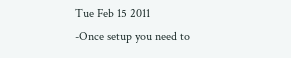Tue Feb 15 2011
-Once setup you need to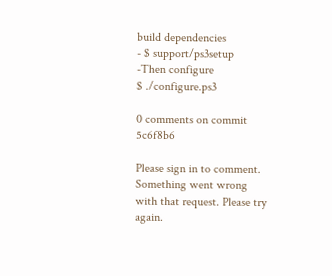build dependencies
- $ support/ps3setup
-Then configure
$ ./configure.ps3

0 comments on commit 5c6f8b6

Please sign in to comment.
Something went wrong with that request. Please try again.